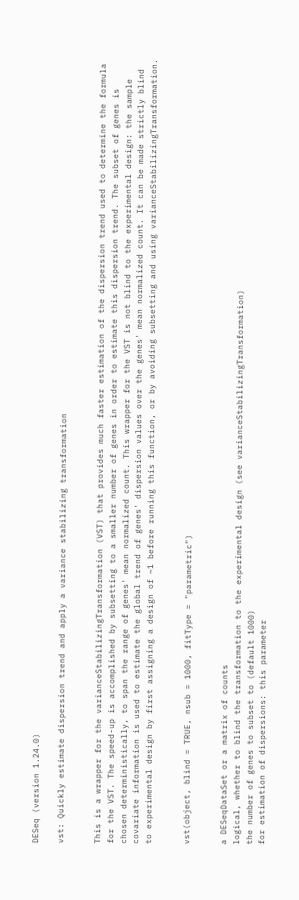DESeq (version 1.24.0)

vst: Quickly estimate dispersion trend and apply a variance stabilizing transformation


This is a wrapper for the varianceStabilizingTransformation (VST) that provides much faster estimation of the dispersion trend used to determine the formula for the VST. The speed-up is accomplished by subsetting to a smaller number of genes in order to estimate this dispersion trend. The subset of genes is chosen deterministically, to span the range of genes' mean normalized count. This wrapper for the VST is not blind to the experimental design: the sample covariate information is used to estimate the global trend of genes' dispersion values over the genes' mean normalized count. It can be made strictly blind to experimental design by first assigning a design of ~1 before running this function, or by avoiding subsetting and using varianceStabilizingTransformation.


vst(object, blind = TRUE, nsub = 1000, fitType = "parametric")


a DESeqDataSet or a matrix of counts
logical, whether to blind the transformation to the experimental design (see varianceStabilizingTransformation)
the number of genes to subset to (default 1000)
for estimation of dispersions: this parameter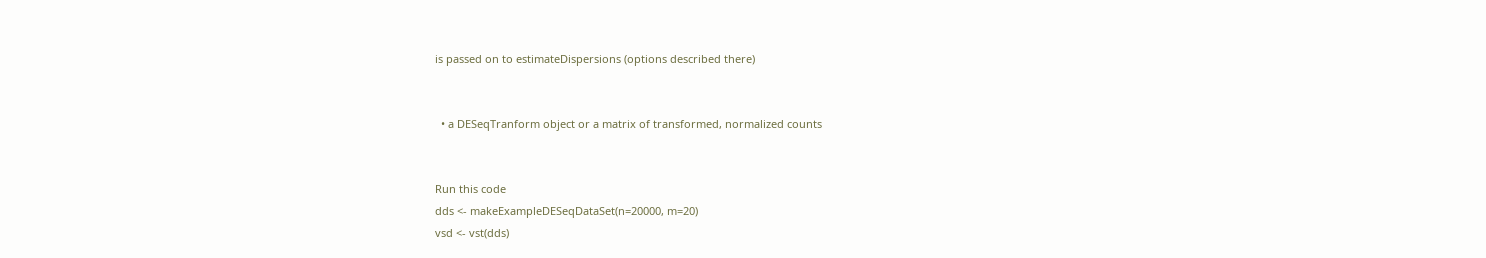is passed on to estimateDispersions (options described there)


  • a DESeqTranform object or a matrix of transformed, normalized counts


Run this code
dds <- makeExampleDESeqDataSet(n=20000, m=20)
vsd <- vst(dds)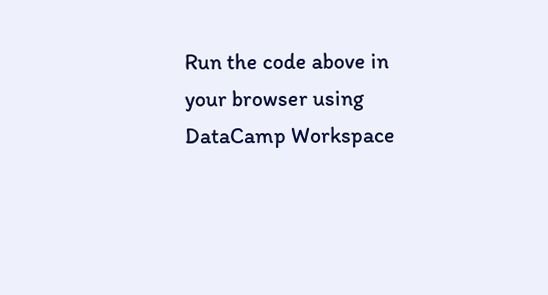Run the code above in your browser using DataCamp Workspace